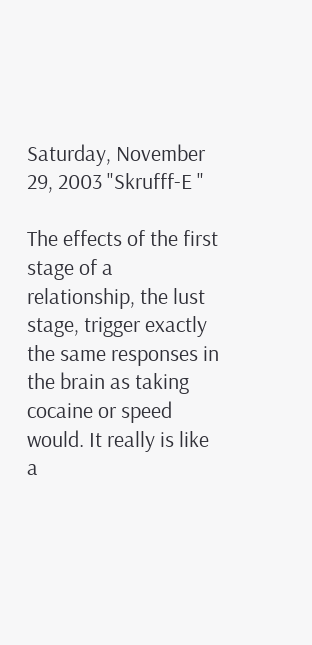Saturday, November 29, 2003 "Skrufff-E "

The effects of the first stage of a relationship, the lust stage, trigger exactly the same responses in the brain as taking cocaine or speed would. It really is like a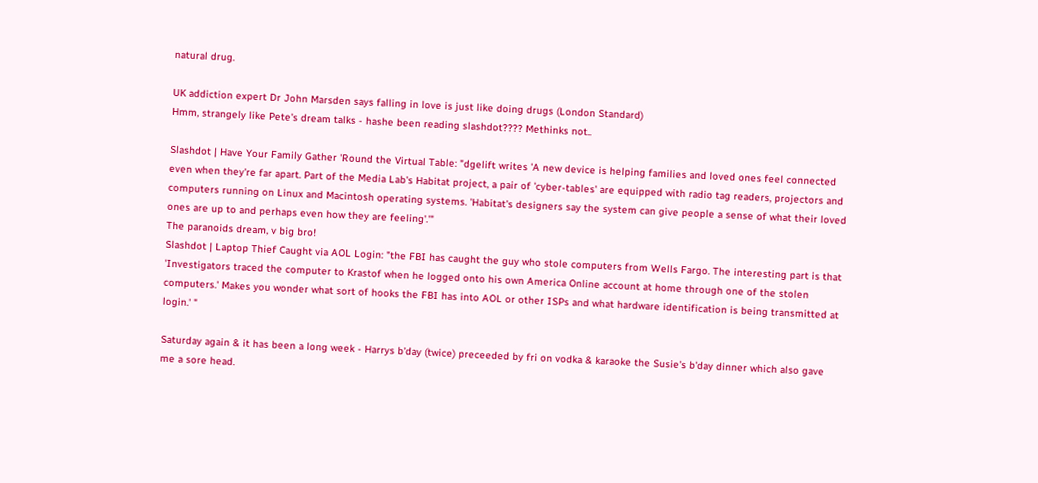natural drug.

UK addiction expert Dr John Marsden says falling in love is just like doing drugs (London Standard)
Hmm, strangely like Pete's dream talks - hashe been reading slashdot???? Methinks not..

Slashdot | Have Your Family Gather 'Round the Virtual Table: "dgelift writes 'A new device is helping families and loved ones feel connected even when they're far apart. Part of the Media Lab's Habitat project, a pair of 'cyber-tables' are equipped with radio tag readers, projectors and computers running on Linux and Macintosh operating systems. 'Habitat's designers say the system can give people a sense of what their loved ones are up to and perhaps even how they are feeling'.'"
The paranoids dream, v big bro!
Slashdot | Laptop Thief Caught via AOL Login: "the FBI has caught the guy who stole computers from Wells Fargo. The interesting part is that 'Investigators traced the computer to Krastof when he logged onto his own America Online account at home through one of the stolen computers.' Makes you wonder what sort of hooks the FBI has into AOL or other ISPs and what hardware identification is being transmitted at login.' "

Saturday again & it has been a long week - Harrys b'day (twice) preceeded by fri on vodka & karaoke the Susie's b'day dinner which also gave me a sore head.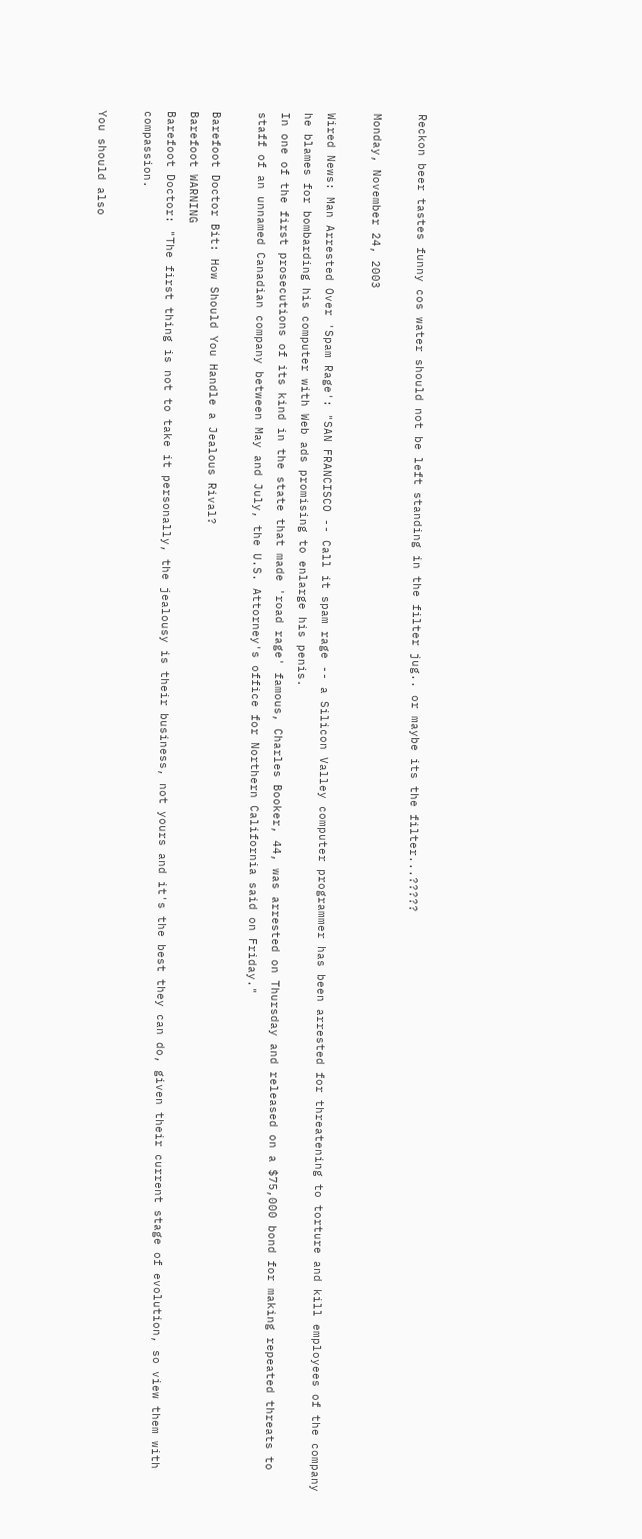Reckon beer tastes funny cos water should not be left standing in the filter jug.. or maybe its the filter...?????

Monday, November 24, 2003

Wired News: Man Arrested Over 'Spam Rage': "SAN FRANCISCO -- Call it spam rage -- a Silicon Valley computer programmer has been arrested for threatening to torture and kill employees of the company he blames for bombarding his computer with Web ads promising to enlarge his penis.
In one of the first prosecutions of its kind in the state that made 'road rage' famous, Charles Booker, 44, was arrested on Thursday and released on a $75,000 bond for making repeated threats to staff of an unnamed Canadian company between May and July, the U.S. Attorney's office for Northern California said on Friday."

Barefoot Doctor Bit: How Should You Handle a Jealous Rival?
Barefoot WARNING
Barefoot Doctor: "The first thing is not to take it personally, the jealousy is their business, not yours and it's the best they can do, given their current stage of evolution, so view them with compassion.

You should also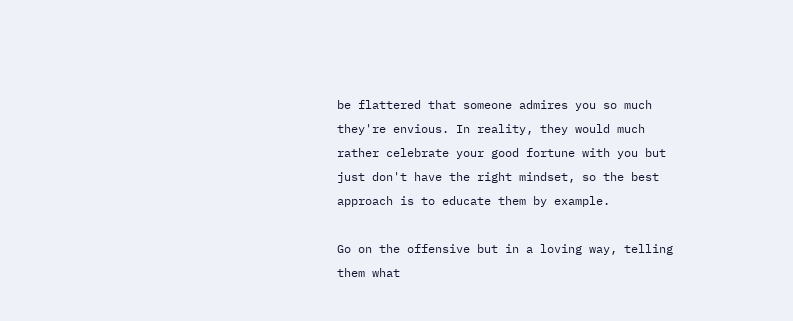be flattered that someone admires you so much they're envious. In reality, they would much rather celebrate your good fortune with you but just don't have the right mindset, so the best approach is to educate them by example.

Go on the offensive but in a loving way, telling them what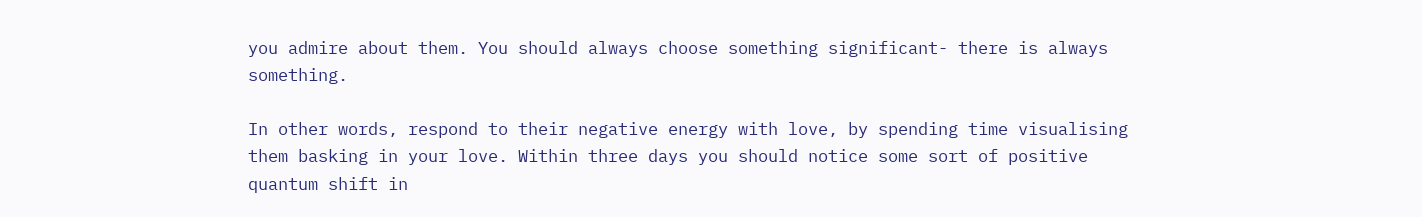you admire about them. You should always choose something significant- there is always something.

In other words, respond to their negative energy with love, by spending time visualising them basking in your love. Within three days you should notice some sort of positive quantum shift in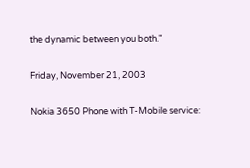the dynamic between you both."

Friday, November 21, 2003

Nokia 3650 Phone with T-Mobile service: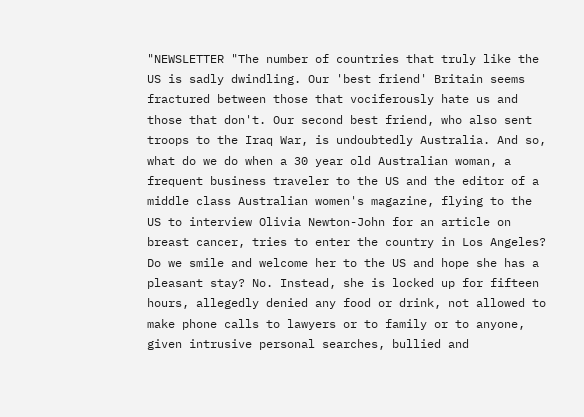"NEWSLETTER "The number of countries that truly like the US is sadly dwindling. Our 'best friend' Britain seems fractured between those that vociferously hate us and those that don't. Our second best friend, who also sent troops to the Iraq War, is undoubtedly Australia. And so, what do we do when a 30 year old Australian woman, a frequent business traveler to the US and the editor of a middle class Australian women's magazine, flying to the US to interview Olivia Newton-John for an article on breast cancer, tries to enter the country in Los Angeles? Do we smile and welcome her to the US and hope she has a pleasant stay? No. Instead, she is locked up for fifteen hours, allegedly denied any food or drink, not allowed to make phone calls to lawyers or to family or to anyone, given intrusive personal searches, bullied and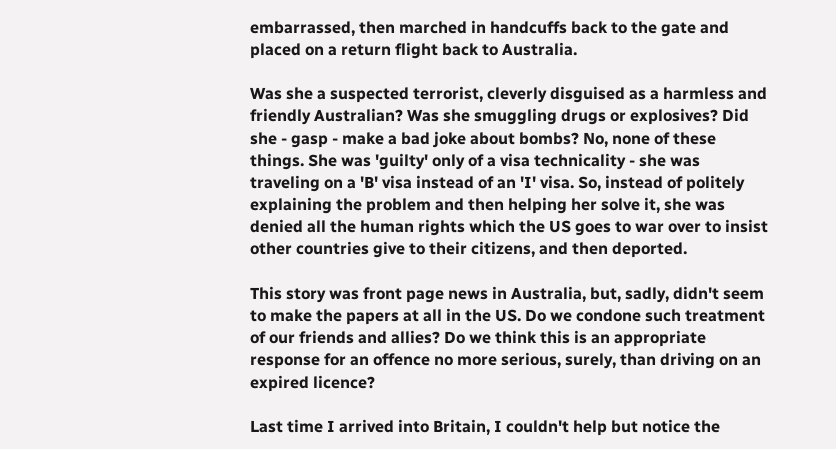embarrassed, then marched in handcuffs back to the gate and placed on a return flight back to Australia.

Was she a suspected terrorist, cleverly disguised as a harmless and friendly Australian? Was she smuggling drugs or explosives? Did she - gasp - make a bad joke about bombs? No, none of these things. She was 'guilty' only of a visa technicality - she was traveling on a 'B' visa instead of an 'I' visa. So, instead of politely explaining the problem and then helping her solve it, she was denied all the human rights which the US goes to war over to insist other countries give to their citizens, and then deported.

This story was front page news in Australia, but, sadly, didn't seem to make the papers at all in the US. Do we condone such treatment of our friends and allies? Do we think this is an appropriate response for an offence no more serious, surely, than driving on an expired licence?

Last time I arrived into Britain, I couldn't help but notice the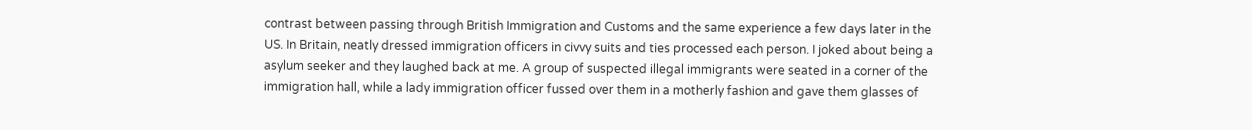contrast between passing through British Immigration and Customs and the same experience a few days later in the US. In Britain, neatly dressed immigration officers in civvy suits and ties processed each person. I joked about being a asylum seeker and they laughed back at me. A group of suspected illegal immigrants were seated in a corner of the immigration hall, while a lady immigration officer fussed over them in a motherly fashion and gave them glasses of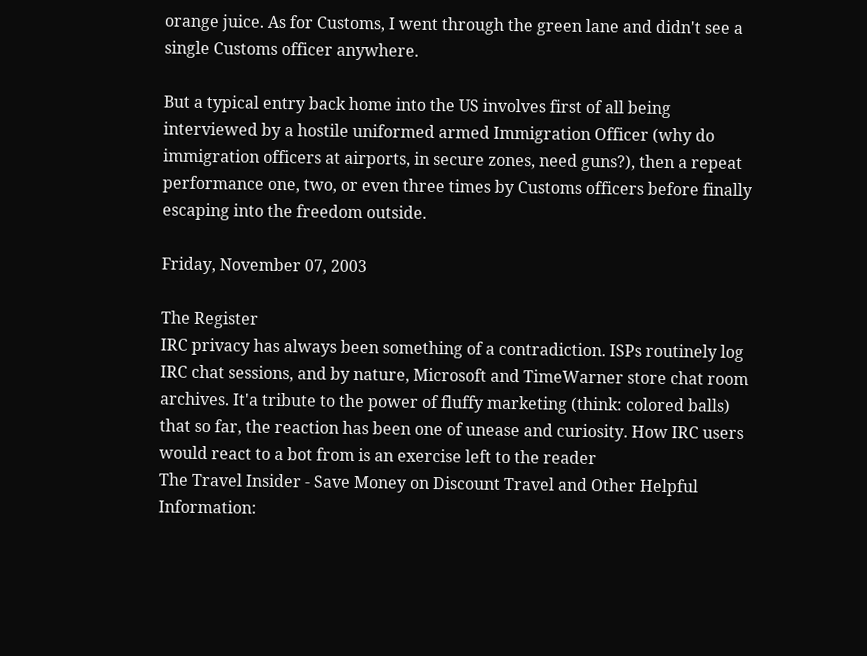orange juice. As for Customs, I went through the green lane and didn't see a single Customs officer anywhere.

But a typical entry back home into the US involves first of all being interviewed by a hostile uniformed armed Immigration Officer (why do immigration officers at airports, in secure zones, need guns?), then a repeat performance one, two, or even three times by Customs officers before finally escaping into the freedom outside.

Friday, November 07, 2003

The Register
IRC privacy has always been something of a contradiction. ISPs routinely log IRC chat sessions, and by nature, Microsoft and TimeWarner store chat room archives. It'a tribute to the power of fluffy marketing (think: colored balls) that so far, the reaction has been one of unease and curiosity. How IRC users would react to a bot from is an exercise left to the reader
The Travel Insider - Save Money on Discount Travel and Other Helpful Information: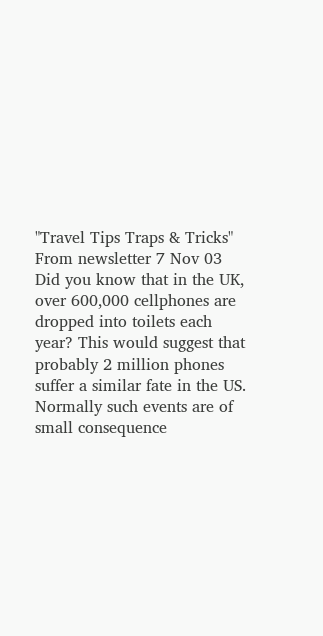"Travel Tips Traps & Tricks"
From newsletter 7 Nov 03
Did you know that in the UK, over 600,000 cellphones are dropped into toilets each year? This would suggest that probably 2 million phones suffer a similar fate in the US. Normally such events are of small consequence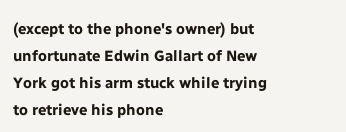(except to the phone's owner) but unfortunate Edwin Gallart of New York got his arm stuck while trying to retrieve his phone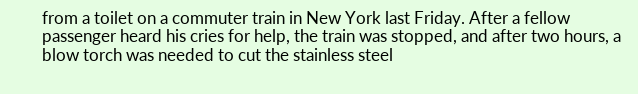from a toilet on a commuter train in New York last Friday. After a fellow passenger heard his cries for help, the train was stopped, and after two hours, a blow torch was needed to cut the stainless steel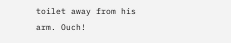toilet away from his arm. Ouch!